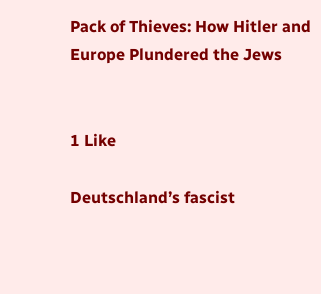Pack of Thieves: How Hitler and Europe Plundered the Jews


1 Like

Deutschland’s fascist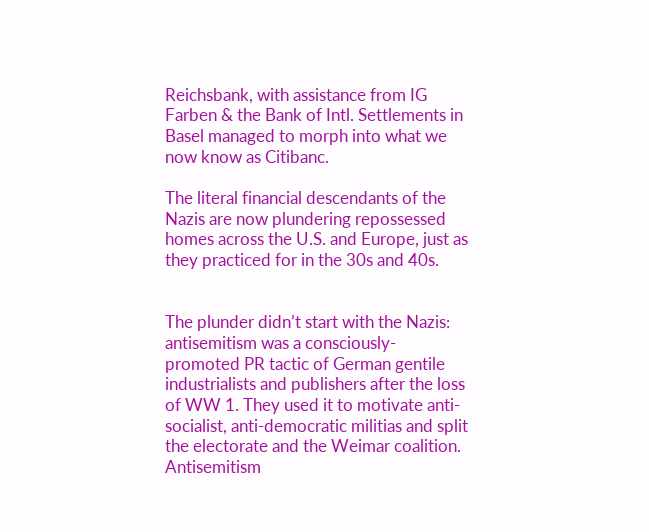Reichsbank, with assistance from IG Farben & the Bank of Intl. Settlements in Basel managed to morph into what we now know as Citibanc.

The literal financial descendants of the Nazis are now plundering repossessed homes across the U.S. and Europe, just as they practiced for in the 30s and 40s.


The plunder didn’t start with the Nazis: antisemitism was a consciously-promoted PR tactic of German gentile industrialists and publishers after the loss of WW 1. They used it to motivate anti-socialist, anti-democratic militias and split the electorate and the Weimar coalition. Antisemitism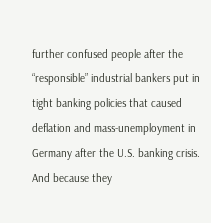further confused people after the “responsible” industrial bankers put in tight banking policies that caused deflation and mass-unemployment in Germany after the U.S. banking crisis. And because they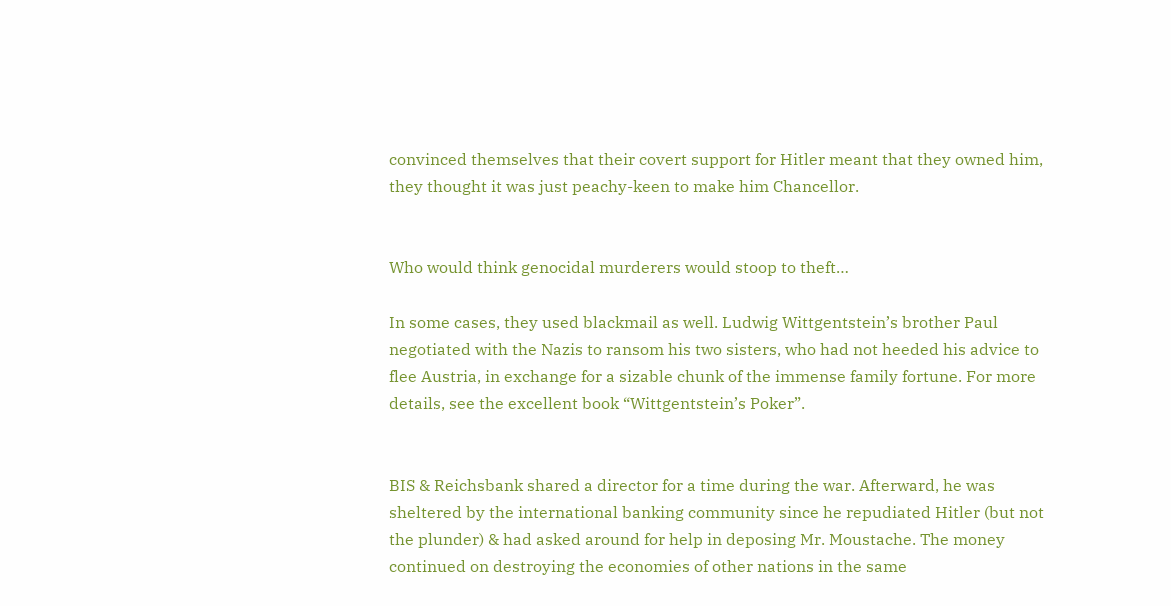convinced themselves that their covert support for Hitler meant that they owned him, they thought it was just peachy-keen to make him Chancellor.


Who would think genocidal murderers would stoop to theft…

In some cases, they used blackmail as well. Ludwig Wittgentstein’s brother Paul negotiated with the Nazis to ransom his two sisters, who had not heeded his advice to flee Austria, in exchange for a sizable chunk of the immense family fortune. For more details, see the excellent book “Wittgentstein’s Poker”.


BIS & Reichsbank shared a director for a time during the war. Afterward, he was sheltered by the international banking community since he repudiated Hitler (but not the plunder) & had asked around for help in deposing Mr. Moustache. The money continued on destroying the economies of other nations in the same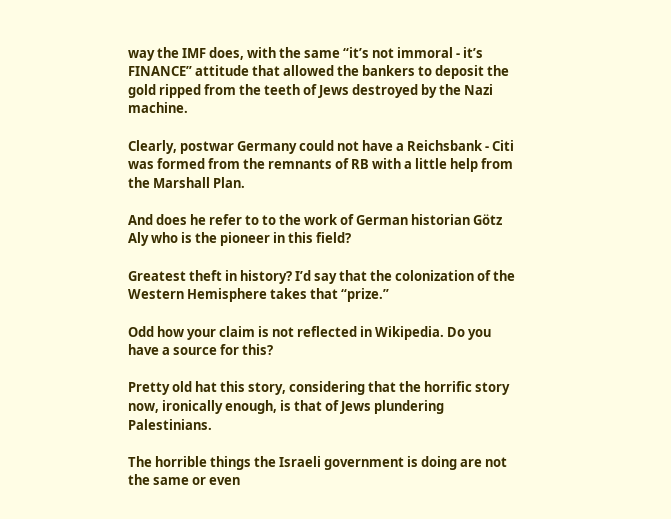way the IMF does, with the same “it’s not immoral - it’s FINANCE” attitude that allowed the bankers to deposit the gold ripped from the teeth of Jews destroyed by the Nazi machine.

Clearly, postwar Germany could not have a Reichsbank - Citi was formed from the remnants of RB with a little help from the Marshall Plan.

And does he refer to to the work of German historian Götz Aly who is the pioneer in this field?

Greatest theft in history? I’d say that the colonization of the Western Hemisphere takes that “prize.”

Odd how your claim is not reflected in Wikipedia. Do you have a source for this?

Pretty old hat this story, considering that the horrific story now, ironically enough, is that of Jews plundering Palestinians.

The horrible things the Israeli government is doing are not the same or even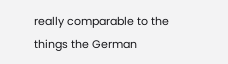really comparable to the things the German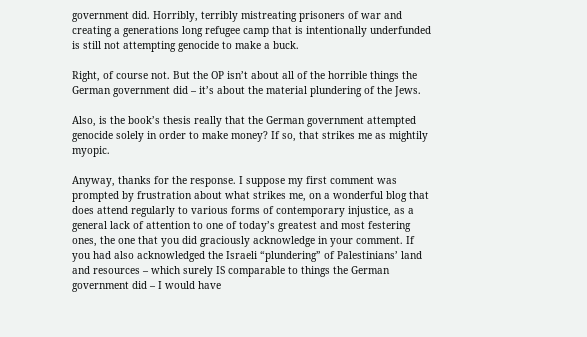government did. Horribly, terribly mistreating prisoners of war and creating a generations long refugee camp that is intentionally underfunded is still not attempting genocide to make a buck.

Right, of course not. But the OP isn’t about all of the horrible things the German government did – it’s about the material plundering of the Jews.

Also, is the book’s thesis really that the German government attempted genocide solely in order to make money? If so, that strikes me as mightily myopic.

Anyway, thanks for the response. I suppose my first comment was prompted by frustration about what strikes me, on a wonderful blog that does attend regularly to various forms of contemporary injustice, as a general lack of attention to one of today’s greatest and most festering ones, the one that you did graciously acknowledge in your comment. If you had also acknowledged the Israeli “plundering” of Palestinians’ land and resources – which surely IS comparable to things the German government did – I would have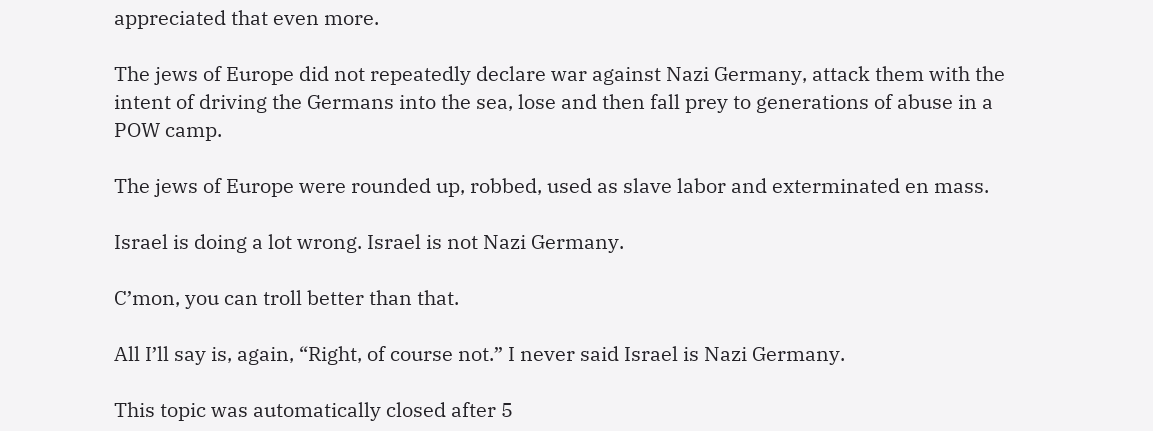appreciated that even more.

The jews of Europe did not repeatedly declare war against Nazi Germany, attack them with the intent of driving the Germans into the sea, lose and then fall prey to generations of abuse in a POW camp.

The jews of Europe were rounded up, robbed, used as slave labor and exterminated en mass.

Israel is doing a lot wrong. Israel is not Nazi Germany.

C’mon, you can troll better than that.

All I’ll say is, again, “Right, of course not.” I never said Israel is Nazi Germany.

This topic was automatically closed after 5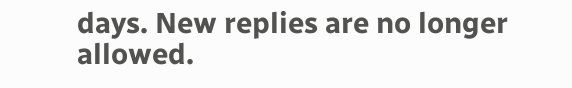days. New replies are no longer allowed.